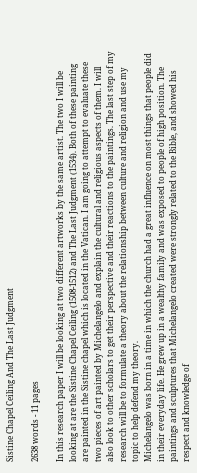Sistine Chapel Ceiling And The Last Judgment

2638 words - 11 pages

In this research paper I will be looking at two different artworks by the same artist. The two I will be looking at are the Sistine Chapel Ceiling (1508-1512) and The Last Judgment (1534). Both of these painting are painted in the Sistine chapel which is located in the Vatican. I am going to attempt to evaluate these two pieces of art painted by Michelangelo and explain the cultural and religious aspects of them. I will also look to other scholars to get their perspective and their reactions to the paintings. The last step of my research will be to formulate a theory about the relationship between culture and religion and use my topic to help defend my theory.
Michelangelo was born in a time in which the church had a great influence on most things that people did in their everyday life. He grew up in a wealthy family and was exposed to people of high position. The paintings and sculptures that Michelangelo created were strongly related to the Bible, and showed his respect and knowledge of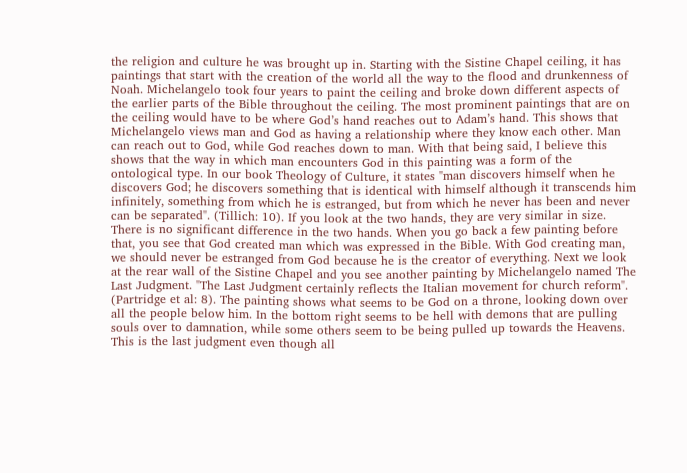the religion and culture he was brought up in. Starting with the Sistine Chapel ceiling, it has paintings that start with the creation of the world all the way to the flood and drunkenness of Noah. Michelangelo took four years to paint the ceiling and broke down different aspects of the earlier parts of the Bible throughout the ceiling. The most prominent paintings that are on the ceiling would have to be where God’s hand reaches out to Adam’s hand. This shows that Michelangelo views man and God as having a relationship where they know each other. Man can reach out to God, while God reaches down to man. With that being said, I believe this shows that the way in which man encounters God in this painting was a form of the ontological type. In our book Theology of Culture, it states "man discovers himself when he discovers God; he discovers something that is identical with himself although it transcends him infinitely, something from which he is estranged, but from which he never has been and never can be separated". (Tillich: 10). If you look at the two hands, they are very similar in size. There is no significant difference in the two hands. When you go back a few painting before that, you see that God created man which was expressed in the Bible. With God creating man, we should never be estranged from God because he is the creator of everything. Next we look at the rear wall of the Sistine Chapel and you see another painting by Michelangelo named The Last Judgment. "The Last Judgment certainly reflects the Italian movement for church reform". (Partridge et al: 8). The painting shows what seems to be God on a throne, looking down over all the people below him. In the bottom right seems to be hell with demons that are pulling souls over to damnation, while some others seem to be being pulled up towards the Heavens. This is the last judgment even though all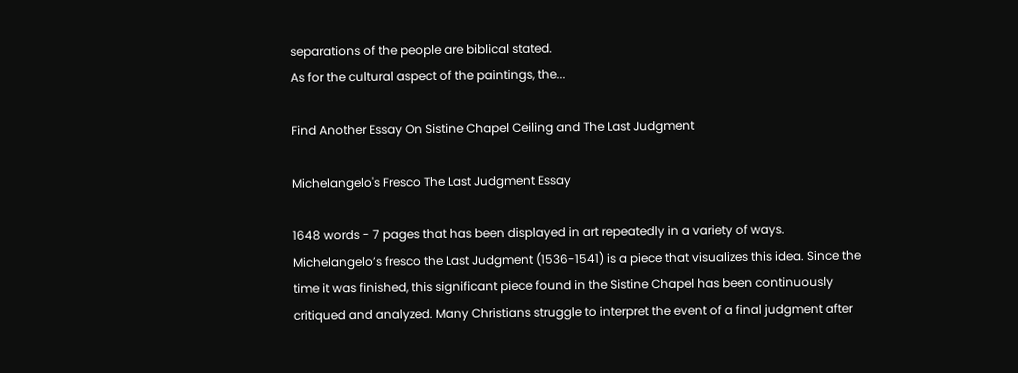separations of the people are biblical stated.
As for the cultural aspect of the paintings, the...

Find Another Essay On Sistine Chapel Ceiling and The Last Judgment

Michelangelo's Fresco The Last Judgment Essay

1648 words - 7 pages that has been displayed in art repeatedly in a variety of ways. Michelangelo’s fresco the Last Judgment (1536-1541) is a piece that visualizes this idea. Since the time it was finished, this significant piece found in the Sistine Chapel has been continuously critiqued and analyzed. Many Christians struggle to interpret the event of a final judgment after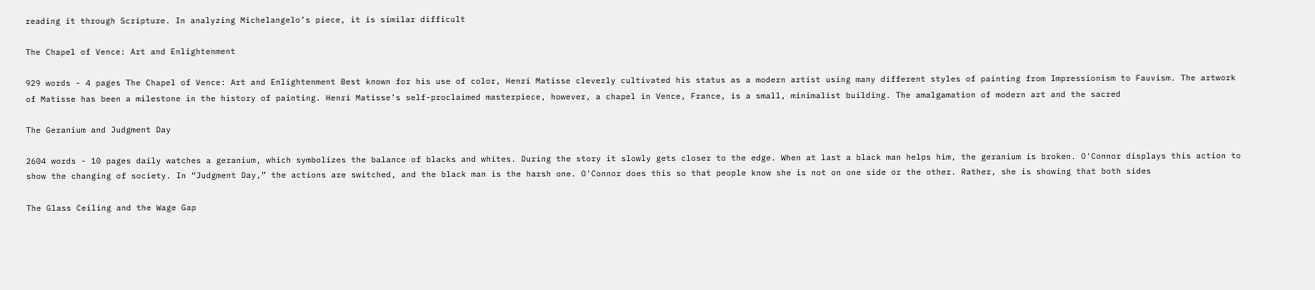reading it through Scripture. In analyzing Michelangelo’s piece, it is similar difficult

The Chapel of Vence: Art and Enlightenment

929 words - 4 pages The Chapel of Vence: Art and Enlightenment Best known for his use of color, Henri Matisse cleverly cultivated his status as a modern artist using many different styles of painting from Impressionism to Fauvism. The artwork of Matisse has been a milestone in the history of painting. Henri Matisse’s self-proclaimed masterpiece, however, a chapel in Vence, France, is a small, minimalist building. The amalgamation of modern art and the sacred

The Geranium and Judgment Day

2604 words - 10 pages daily watches a geranium, which symbolizes the balance of blacks and whites. During the story it slowly gets closer to the edge. When at last a black man helps him, the geranium is broken. O'Connor displays this action to show the changing of society. In “Judgment Day,” the actions are switched, and the black man is the harsh one. O'Connor does this so that people know she is not on one side or the other. Rather, she is showing that both sides

The Glass Ceiling and the Wage Gap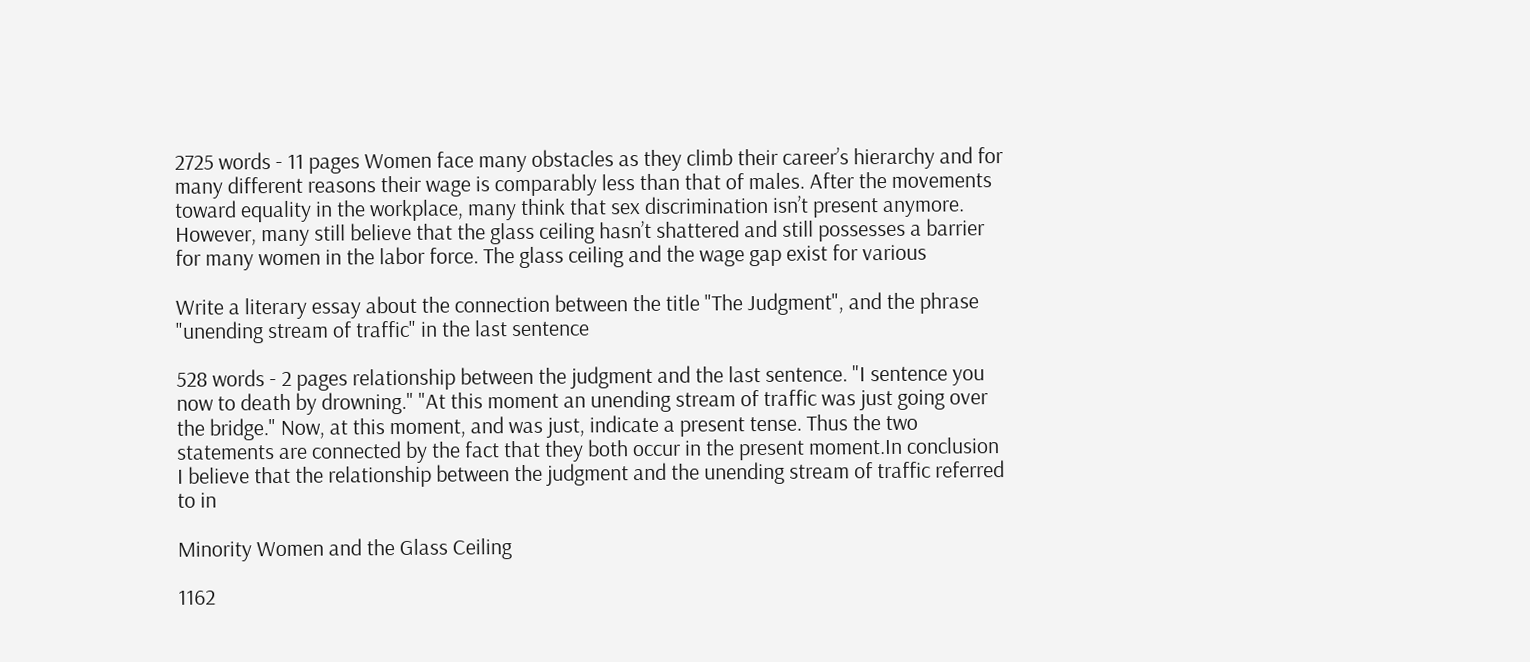2725 words - 11 pages Women face many obstacles as they climb their career’s hierarchy and for many different reasons their wage is comparably less than that of males. After the movements toward equality in the workplace, many think that sex discrimination isn’t present anymore. However, many still believe that the glass ceiling hasn’t shattered and still possesses a barrier for many women in the labor force. The glass ceiling and the wage gap exist for various

Write a literary essay about the connection between the title "The Judgment", and the phrase "unending stream of traffic" in the last sentence

528 words - 2 pages relationship between the judgment and the last sentence. "I sentence you now to death by drowning." "At this moment an unending stream of traffic was just going over the bridge." Now, at this moment, and was just, indicate a present tense. Thus the two statements are connected by the fact that they both occur in the present moment.In conclusion I believe that the relationship between the judgment and the unending stream of traffic referred to in

Minority Women and the Glass Ceiling

1162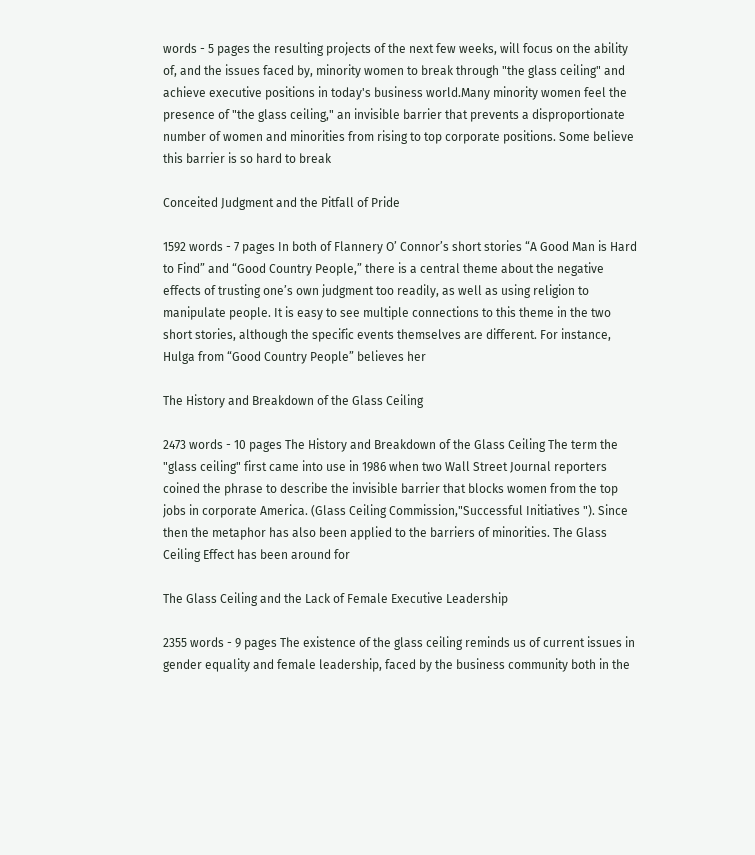words - 5 pages the resulting projects of the next few weeks, will focus on the ability of, and the issues faced by, minority women to break through "the glass ceiling" and achieve executive positions in today's business world.Many minority women feel the presence of "the glass ceiling," an invisible barrier that prevents a disproportionate number of women and minorities from rising to top corporate positions. Some believe this barrier is so hard to break

Conceited Judgment and the Pitfall of Pride

1592 words - 7 pages In both of Flannery O’ Connor’s short stories “A Good Man is Hard to Find” and “Good Country People,” there is a central theme about the negative effects of trusting one’s own judgment too readily, as well as using religion to manipulate people. It is easy to see multiple connections to this theme in the two short stories, although the specific events themselves are different. For instance, Hulga from “Good Country People” believes her

The History and Breakdown of the Glass Ceiling

2473 words - 10 pages The History and Breakdown of the Glass Ceiling The term the "glass ceiling" first came into use in 1986 when two Wall Street Journal reporters coined the phrase to describe the invisible barrier that blocks women from the top jobs in corporate America. (Glass Ceiling Commission,"Successful Initiatives "). Since then the metaphor has also been applied to the barriers of minorities. The Glass Ceiling Effect has been around for

The Glass Ceiling and the Lack of Female Executive Leadership

2355 words - 9 pages The existence of the glass ceiling reminds us of current issues in gender equality and female leadership, faced by the business community both in the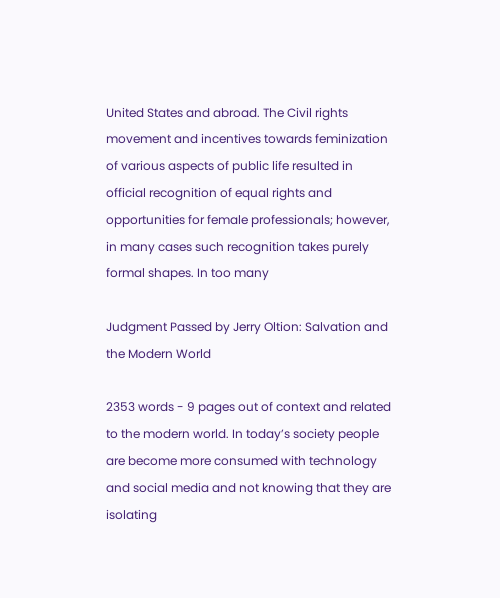United States and abroad. The Civil rights movement and incentives towards feminization of various aspects of public life resulted in official recognition of equal rights and opportunities for female professionals; however, in many cases such recognition takes purely formal shapes. In too many

Judgment Passed by Jerry Oltion: Salvation and the Modern World

2353 words - 9 pages out of context and related to the modern world. In today’s society people are become more consumed with technology and social media and not knowing that they are isolating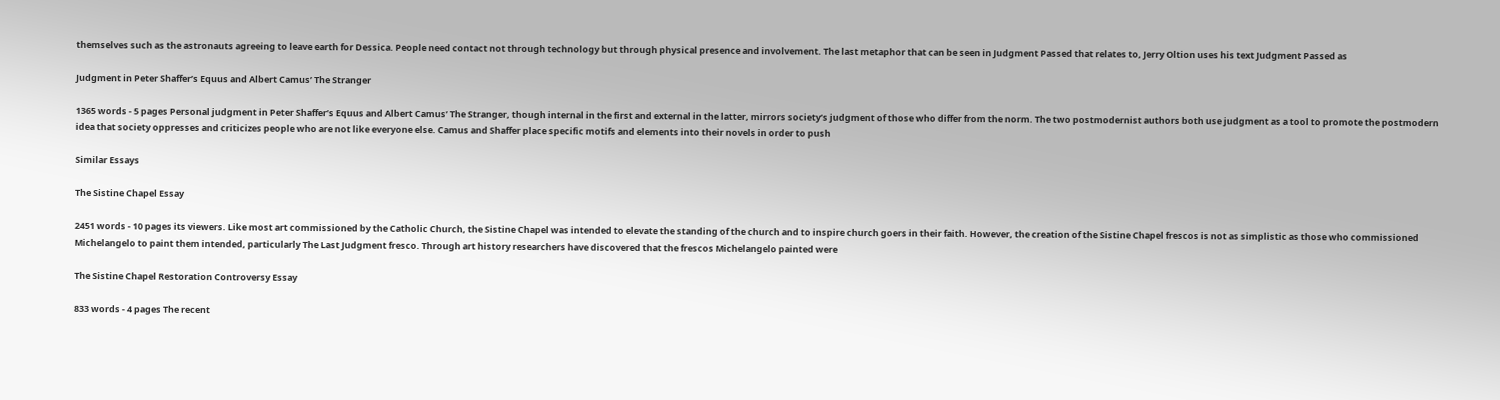themselves such as the astronauts agreeing to leave earth for Dessica. People need contact not through technology but through physical presence and involvement. The last metaphor that can be seen in Judgment Passed that relates to, Jerry Oltion uses his text Judgment Passed as

Judgment in Peter Shaffer’s Equus and Albert Camus’ The Stranger

1365 words - 5 pages Personal judgment in Peter Shaffer’s Equus and Albert Camus’ The Stranger, though internal in the first and external in the latter, mirrors society’s judgment of those who differ from the norm. The two postmodernist authors both use judgment as a tool to promote the postmodern idea that society oppresses and criticizes people who are not like everyone else. Camus and Shaffer place specific motifs and elements into their novels in order to push

Similar Essays

The Sistine Chapel Essay

2451 words - 10 pages its viewers. Like most art commissioned by the Catholic Church, the Sistine Chapel was intended to elevate the standing of the church and to inspire church goers in their faith. However, the creation of the Sistine Chapel frescos is not as simplistic as those who commissioned Michelangelo to paint them intended, particularly The Last Judgment fresco. Through art history researchers have discovered that the frescos Michelangelo painted were

The Sistine Chapel Restoration Controversy Essay

833 words - 4 pages The recent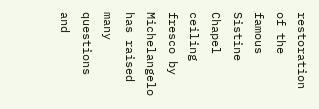restoration of the famous Sistine Chapel ceiling fresco by Michelangelo has raised many questions and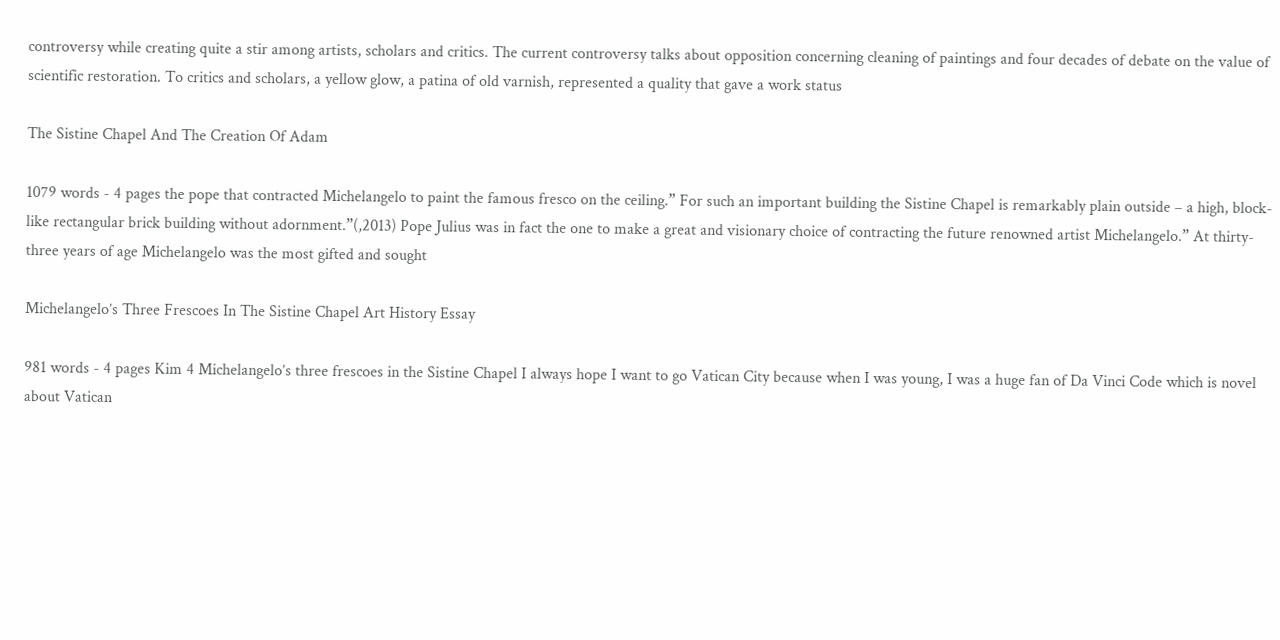controversy while creating quite a stir among artists, scholars and critics. The current controversy talks about opposition concerning cleaning of paintings and four decades of debate on the value of scientific restoration. To critics and scholars, a yellow glow, a patina of old varnish, represented a quality that gave a work status

The Sistine Chapel And The Creation Of Adam

1079 words - 4 pages the pope that contracted Michelangelo to paint the famous fresco on the ceiling.” For such an important building the Sistine Chapel is remarkably plain outside – a high, block-like rectangular brick building without adornment.”(,2013) Pope Julius was in fact the one to make a great and visionary choice of contracting the future renowned artist Michelangelo.” At thirty-three years of age Michelangelo was the most gifted and sought

Michelangelo’s Three Frescoes In The Sistine Chapel Art History Essay

981 words - 4 pages Kim 4 Michelangelo’s three frescoes in the Sistine Chapel I always hope I want to go Vatican City because when I was young, I was a huge fan of Da Vinci Code which is novel about Vatican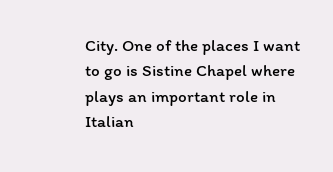City. One of the places I want to go is Sistine Chapel where plays an important role in Italian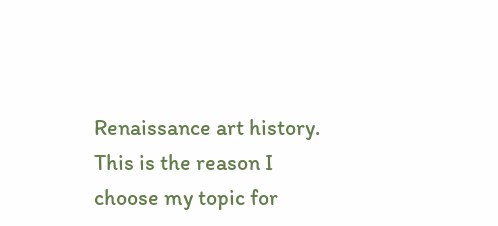Renaissance art history. This is the reason I choose my topic for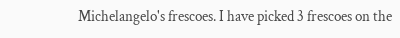Michelangelo's frescoes. I have picked 3 frescoes on the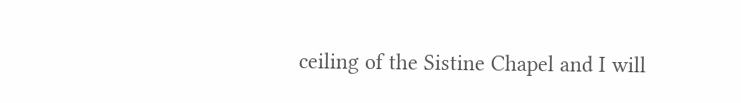ceiling of the Sistine Chapel and I will